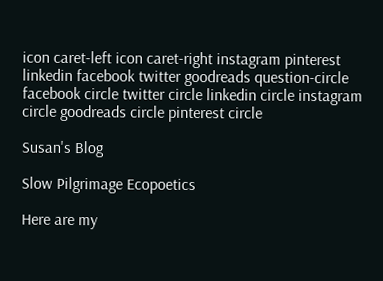icon caret-left icon caret-right instagram pinterest linkedin facebook twitter goodreads question-circle facebook circle twitter circle linkedin circle instagram circle goodreads circle pinterest circle

Susan's Blog

Slow Pilgrimage Ecopoetics

Here are my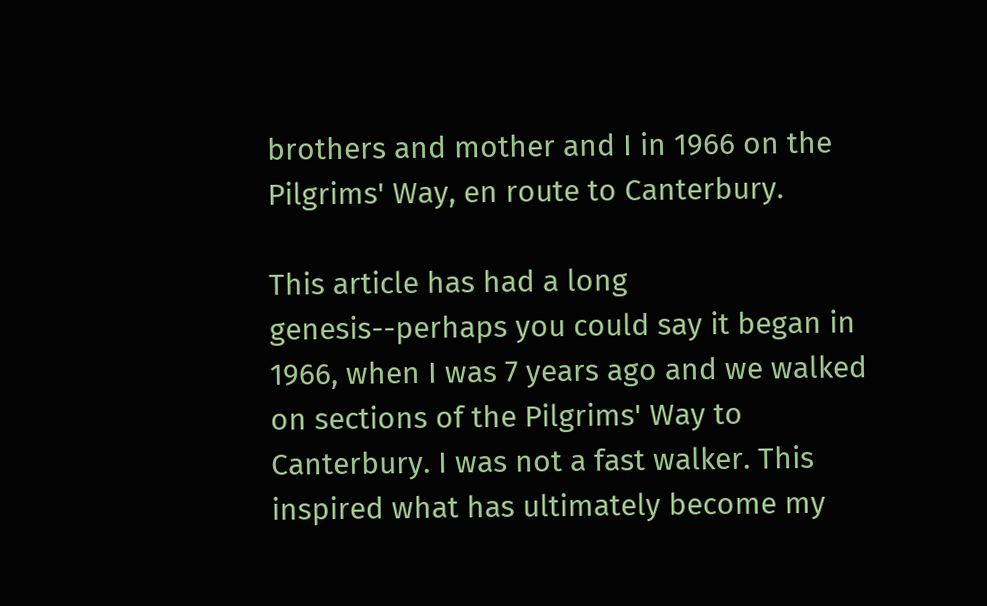brothers and mother and I in 1966 on the Pilgrims' Way, en route to Canterbury.

This article has had a long genesis--perhaps you could say it began in 1966, when I was 7 years ago and we walked on sections of the Pilgrims' Way to Canterbury. I was not a fast walker. This inspired what has ultimately become my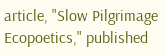article, "Slow Pilgrimage Ecopoetics," published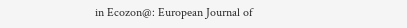in Ecozon@: European Journal of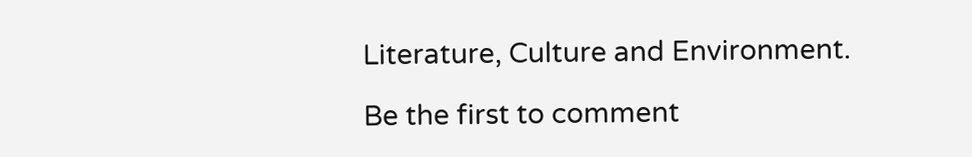Literature, Culture and Environment.

Be the first to comment